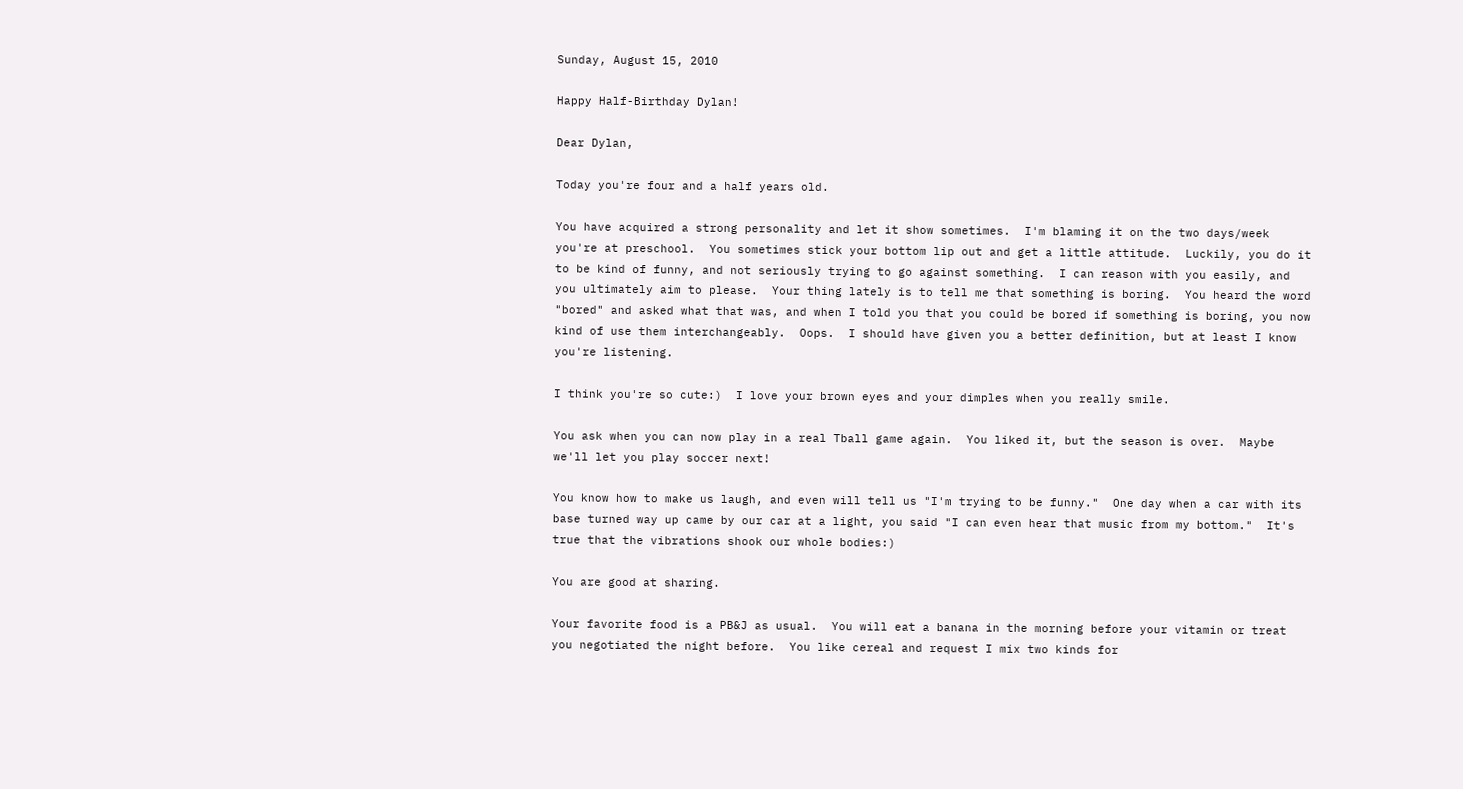Sunday, August 15, 2010

Happy Half-Birthday Dylan!

Dear Dylan,

Today you're four and a half years old.

You have acquired a strong personality and let it show sometimes.  I'm blaming it on the two days/week you're at preschool.  You sometimes stick your bottom lip out and get a little attitude.  Luckily, you do it to be kind of funny, and not seriously trying to go against something.  I can reason with you easily, and you ultimately aim to please.  Your thing lately is to tell me that something is boring.  You heard the word "bored" and asked what that was, and when I told you that you could be bored if something is boring, you now kind of use them interchangeably.  Oops.  I should have given you a better definition, but at least I know you're listening.

I think you're so cute:)  I love your brown eyes and your dimples when you really smile.

You ask when you can now play in a real Tball game again.  You liked it, but the season is over.  Maybe we'll let you play soccer next!

You know how to make us laugh, and even will tell us "I'm trying to be funny."  One day when a car with its base turned way up came by our car at a light, you said "I can even hear that music from my bottom."  It's true that the vibrations shook our whole bodies:)

You are good at sharing.

Your favorite food is a PB&J as usual.  You will eat a banana in the morning before your vitamin or treat you negotiated the night before.  You like cereal and request I mix two kinds for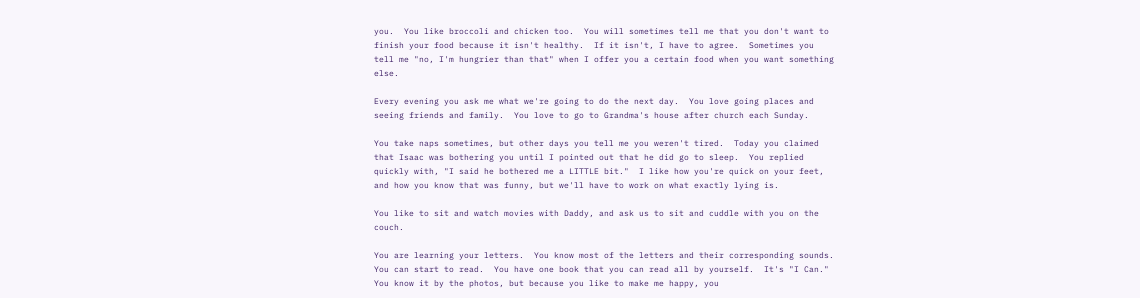you.  You like broccoli and chicken too.  You will sometimes tell me that you don't want to finish your food because it isn't healthy.  If it isn't, I have to agree.  Sometimes you tell me "no, I'm hungrier than that" when I offer you a certain food when you want something else.

Every evening you ask me what we're going to do the next day.  You love going places and seeing friends and family.  You love to go to Grandma's house after church each Sunday.

You take naps sometimes, but other days you tell me you weren't tired.  Today you claimed that Isaac was bothering you until I pointed out that he did go to sleep.  You replied quickly with, "I said he bothered me a LITTLE bit."  I like how you're quick on your feet, and how you know that was funny, but we'll have to work on what exactly lying is.

You like to sit and watch movies with Daddy, and ask us to sit and cuddle with you on the couch.

You are learning your letters.  You know most of the letters and their corresponding sounds.  You can start to read.  You have one book that you can read all by yourself.  It's "I Can."  You know it by the photos, but because you like to make me happy, you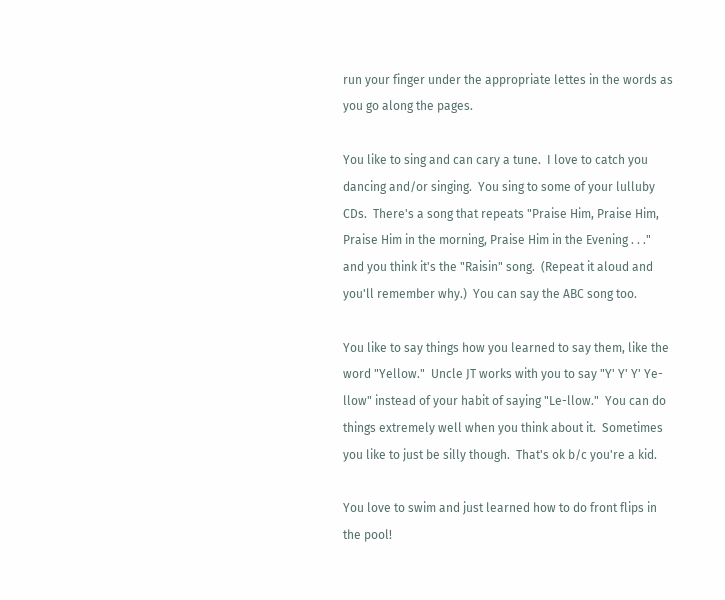run your finger under the appropriate lettes in the words as you go along the pages.

You like to sing and can cary a tune.  I love to catch you dancing and/or singing.  You sing to some of your lulluby CDs.  There's a song that repeats "Praise Him, Praise Him, Praise Him in the morning, Praise Him in the Evening . . ." and you think it's the "Raisin" song.  (Repeat it aloud and you'll remember why.)  You can say the ABC song too.

You like to say things how you learned to say them, like the word "Yellow."  Uncle JT works with you to say "Y' Y' Y' Ye-llow" instead of your habit of saying "Le-llow."  You can do things extremely well when you think about it.  Sometimes you like to just be silly though.  That's ok b/c you're a kid.

You love to swim and just learned how to do front flips in the pool!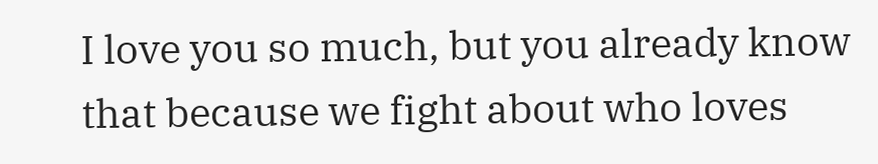I love you so much, but you already know that because we fight about who loves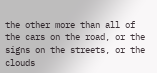the other more than all of the cars on the road, or the signs on the streets, or the clouds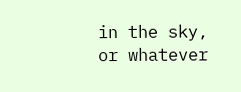in the sky, or whatever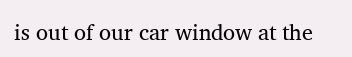is out of our car window at the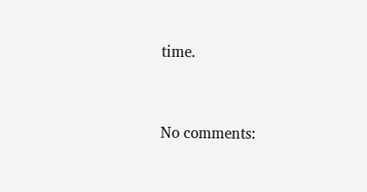time.


No comments: